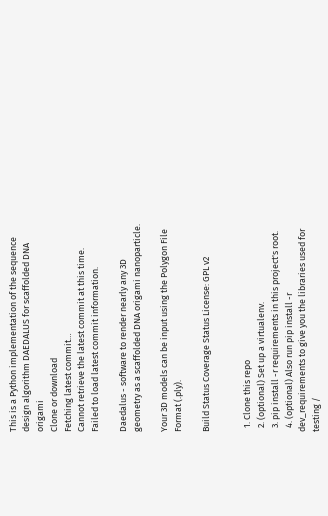This is a Python implementation of the sequence design algorithm DAEDALUS for scaffolded DNA origami
Clone or download
Fetching latest commit…
Cannot retrieve the latest commit at this time.
Failed to load latest commit information.

Daedalus - software to render nearly any 3D geometry as a scaffolded DNA origami nanoparticle.

Your 3D models can be input using the Polygon File Format (.ply).

Build Status Coverage Status License: GPL v2


  1. Clone this repo
  2. (optional) Set up a virtualenv.
  3. pip install -r requirements in this project's root.
  4. (optional) Also run pip install -r dev_requirements to give you the libraries used for testing /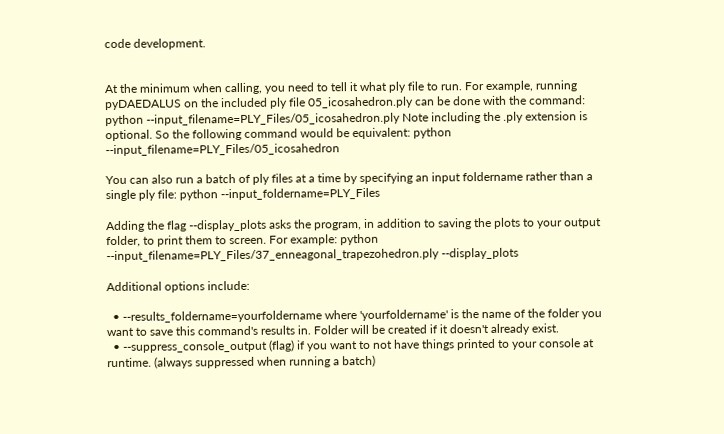code development.


At the minimum when calling, you need to tell it what ply file to run. For example, running pyDAEDALUS on the included ply file 05_icosahedron.ply can be done with the command: python --input_filename=PLY_Files/05_icosahedron.ply Note including the .ply extension is optional. So the following command would be equivalent: python --input_filename=PLY_Files/05_icosahedron

You can also run a batch of ply files at a time by specifying an input foldername rather than a single ply file: python --input_foldername=PLY_Files

Adding the flag --display_plots asks the program, in addition to saving the plots to your output folder, to print them to screen. For example: python --input_filename=PLY_Files/37_enneagonal_trapezohedron.ply --display_plots

Additional options include:

  • --results_foldername=yourfoldername where 'yourfoldername' is the name of the folder you want to save this command's results in. Folder will be created if it doesn't already exist.
  • --suppress_console_output (flag) if you want to not have things printed to your console at runtime. (always suppressed when running a batch)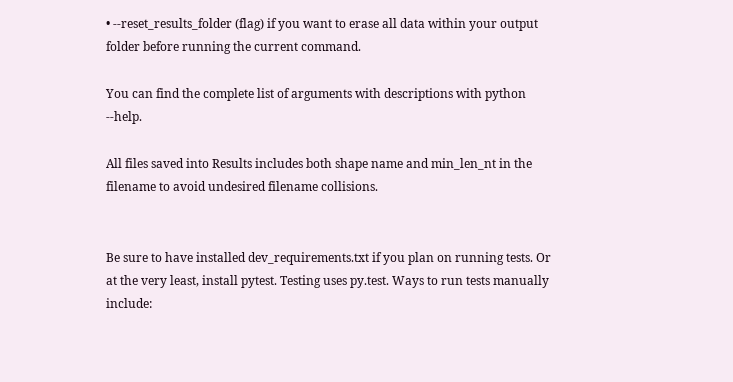• --reset_results_folder (flag) if you want to erase all data within your output folder before running the current command.

You can find the complete list of arguments with descriptions with python --help.

All files saved into Results includes both shape name and min_len_nt in the filename to avoid undesired filename collisions.


Be sure to have installed dev_requirements.txt if you plan on running tests. Or at the very least, install pytest. Testing uses py.test. Ways to run tests manually include: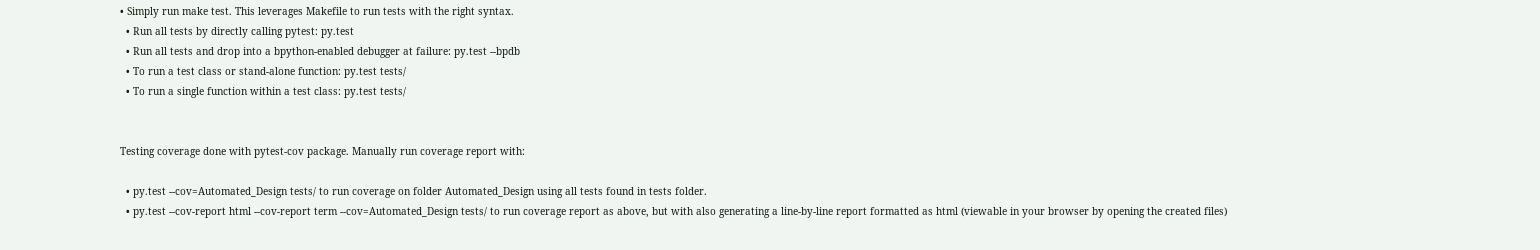• Simply run make test. This leverages Makefile to run tests with the right syntax.
  • Run all tests by directly calling pytest: py.test
  • Run all tests and drop into a bpython-enabled debugger at failure: py.test --bpdb
  • To run a test class or stand-alone function: py.test tests/
  • To run a single function within a test class: py.test tests/


Testing coverage done with pytest-cov package. Manually run coverage report with:

  • py.test --cov=Automated_Design tests/ to run coverage on folder Automated_Design using all tests found in tests folder.
  • py.test --cov-report html --cov-report term --cov=Automated_Design tests/ to run coverage report as above, but with also generating a line-by-line report formatted as html (viewable in your browser by opening the created files)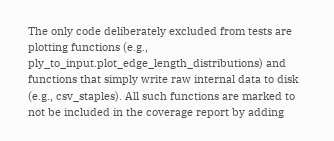The only code deliberately excluded from tests are plotting functions (e.g., ply_to_input.plot_edge_length_distributions) and functions that simply write raw internal data to disk (e.g., csv_staples). All such functions are marked to not be included in the coverage report by adding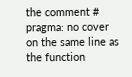the comment # pragma: no cover on the same line as the function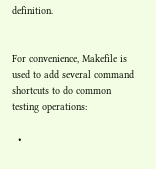definition.


For convenience, Makefile is used to add several command shortcuts to do common testing operations:

  •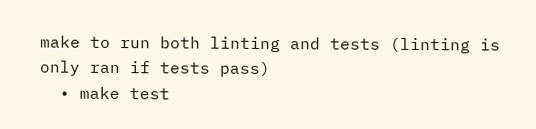make to run both linting and tests (linting is only ran if tests pass)
  • make test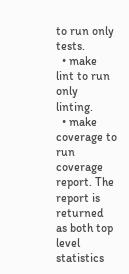to run only tests.
  • make lint to run only linting.
  • make coverage to run coverage report. The report is returned as both top level statistics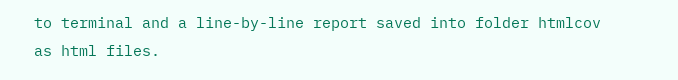to terminal and a line-by-line report saved into folder htmlcov as html files.